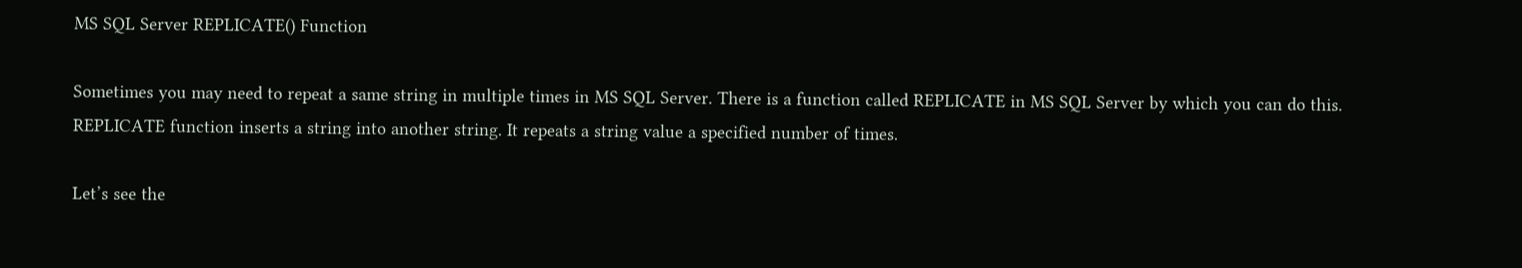MS SQL Server REPLICATE() Function

Sometimes you may need to repeat a same string in multiple times in MS SQL Server. There is a function called REPLICATE in MS SQL Server by which you can do this. REPLICATE function inserts a string into another string. It repeats a string value a specified number of times.

Let’s see the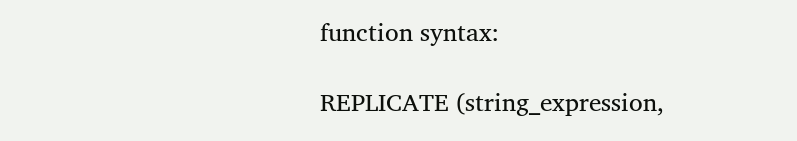function syntax:

REPLICATE (string_expression,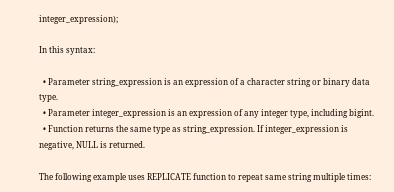integer_expression);

In this syntax:

  • Parameter string_expression is an expression of a character string or binary data type.
  • Parameter integer_expression is an expression of any integer type, including bigint.
  • Function returns the same type as string_expression. If integer_expression is negative, NULL is returned.

The following example uses REPLICATE function to repeat same string multiple times: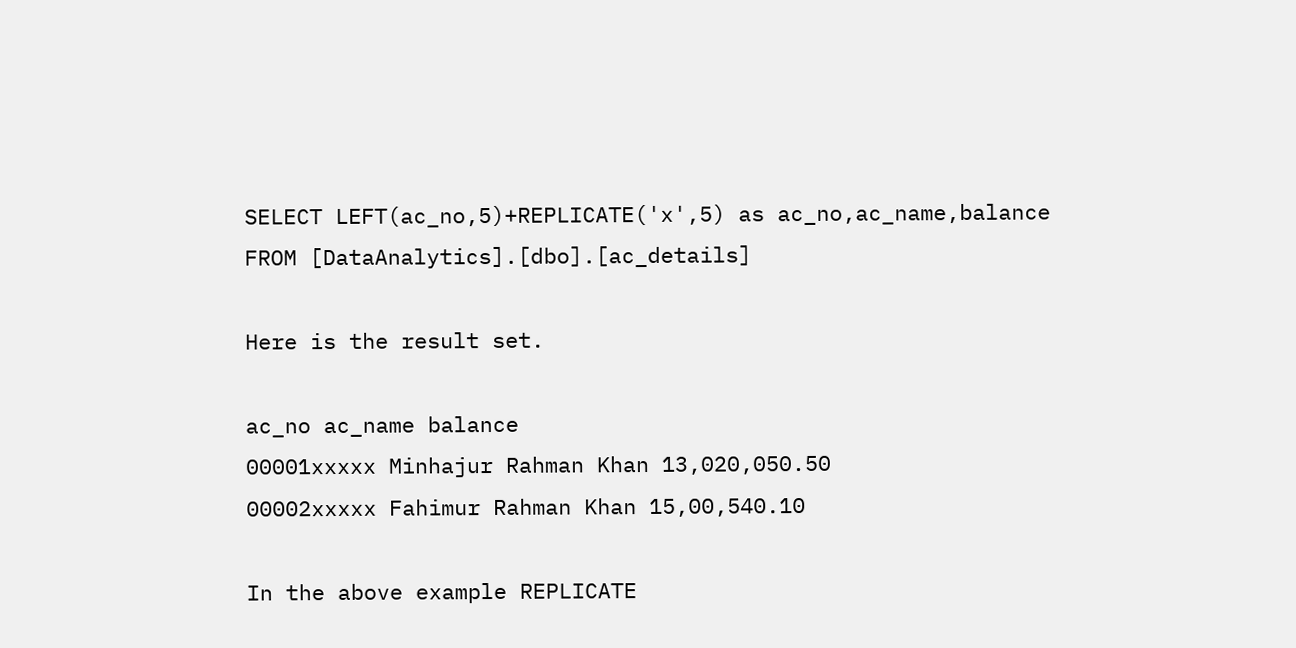SELECT LEFT(ac_no,5)+REPLICATE('x',5) as ac_no,ac_name,balance
FROM [DataAnalytics].[dbo].[ac_details]

Here is the result set.

ac_no ac_name balance
00001xxxxx Minhajur Rahman Khan 13,020,050.50
00002xxxxx Fahimur Rahman Khan 15,00,540.10

In the above example REPLICATE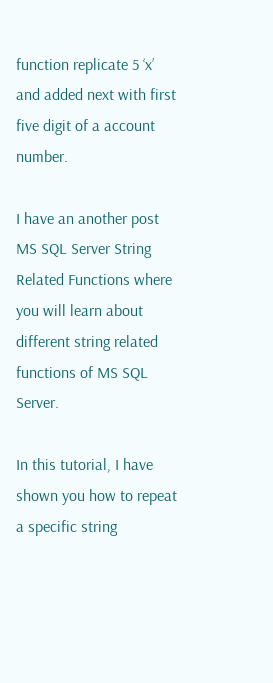function replicate 5 ‘x’ and added next with first five digit of a account number.

I have an another post MS SQL Server String Related Functions where you will learn about different string related functions of MS SQL Server.

In this tutorial, I have shown you how to repeat a specific string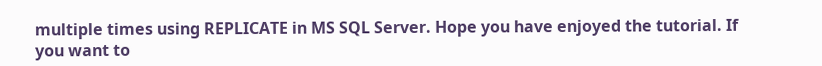multiple times using REPLICATE in MS SQL Server. Hope you have enjoyed the tutorial. If you want to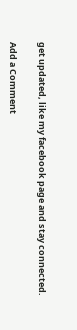get updated, like my facebook page and stay connected.

Add a Comment